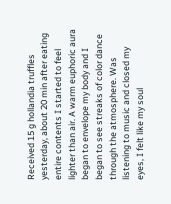Received 15 g hollandia truffles yesterday, about 20 min after eating entire contents I started to feel lighter than air. A warm euphoric aura began to envelope my body and I began to see streaks of color dance through the atmosphere. Was listening to music and closed my eyes, I felt like my soul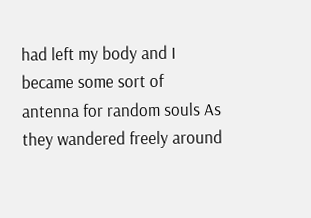had left my body and I became some sort of antenna for random souls As they wandered freely around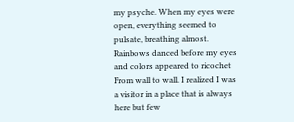my psyche. When my eyes were open, everything seemed to pulsate, breathing almost. Rainbows danced before my eyes and colors appeared to ricochet From wall to wall. I realized I was a visitor in a place that is always here but few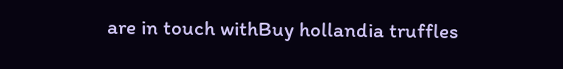are in touch withBuy hollandia truffles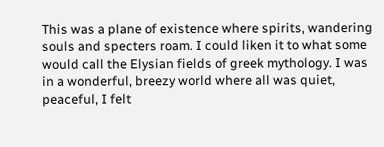This was a plane of existence where spirits, wandering souls and specters roam. I could liken it to what some would call the Elysian fields of greek mythology. I was in a wonderful, breezy world where all was quiet, peaceful, I felt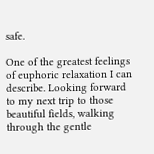safe.

One of the greatest feelings of euphoric relaxation I can describe. Looking forward to my next trip to those beautiful fields, walking through the gentle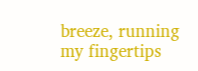breeze, running my fingertips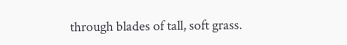through blades of tall, soft grass.